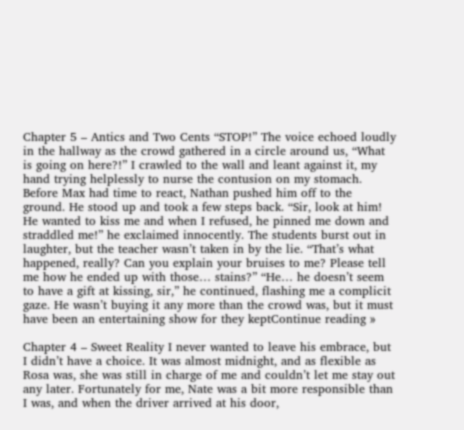Chapter 5 – Antics and Two Cents “STOP!” The voice echoed loudly in the hallway as the crowd gathered in a circle around us, “What is going on here?!” I crawled to the wall and leant against it, my hand trying helplessly to nurse the contusion on my stomach. Before Max had time to react, Nathan pushed him off to the ground. He stood up and took a few steps back. “Sir, look at him! He wanted to kiss me and when I refused, he pinned me down and straddled me!” he exclaimed innocently. The students burst out in laughter, but the teacher wasn’t taken in by the lie. “That’s what happened, really? Can you explain your bruises to me? Please tell me how he ended up with those… stains?” “He… he doesn’t seem to have a gift at kissing, sir,” he continued, flashing me a complicit gaze. He wasn’t buying it any more than the crowd was, but it must have been an entertaining show for they keptContinue reading »

Chapter 4 – Sweet Reality I never wanted to leave his embrace, but I didn’t have a choice. It was almost midnight, and as flexible as Rosa was, she was still in charge of me and couldn’t let me stay out any later. Fortunately for me, Nate was a bit more responsible than I was, and when the driver arrived at his door,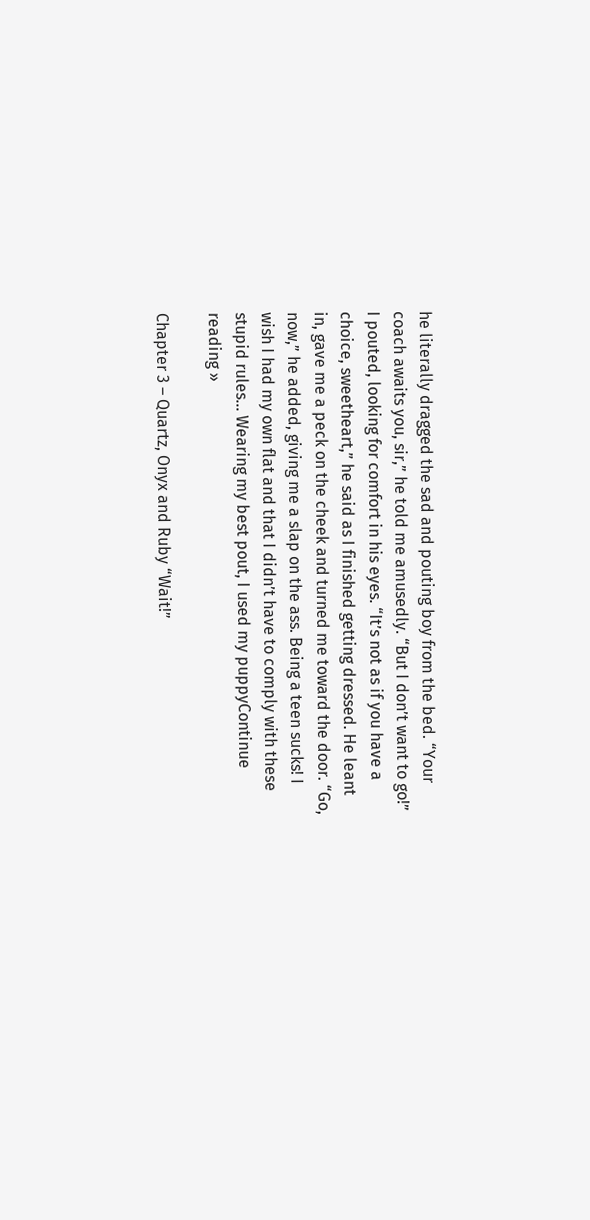he literally dragged the sad and pouting boy from the bed. “Your coach awaits you, sir,” he told me amusedly. “But I don’t want to go!” I pouted, looking for comfort in his eyes. “It’s not as if you have a choice, sweetheart,” he said as I finished getting dressed. He leant in, gave me a peck on the cheek and turned me toward the door. “Go, now,” he added, giving me a slap on the ass. Being a teen sucks! I wish I had my own flat and that I didn’t have to comply with these stupid rules… Wearing my best pout, I used my puppyContinue reading »

Chapter 3 – Quartz, Onyx and Ruby “Wait!”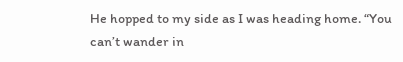He hopped to my side as I was heading home. “You can’t wander in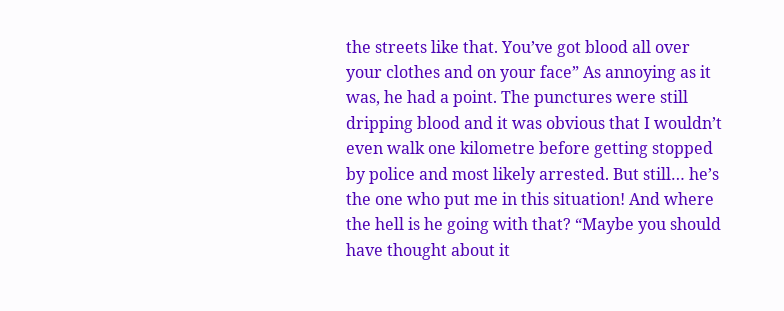the streets like that. You’ve got blood all over your clothes and on your face” As annoying as it was, he had a point. The punctures were still dripping blood and it was obvious that I wouldn’t even walk one kilometre before getting stopped by police and most likely arrested. But still… he’s the one who put me in this situation! And where the hell is he going with that? “Maybe you should have thought about it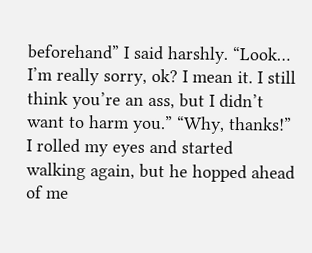beforehand” I said harshly. “Look… I’m really sorry, ok? I mean it. I still think you’re an ass, but I didn’t want to harm you.” “Why, thanks!” I rolled my eyes and started walking again, but he hopped ahead of me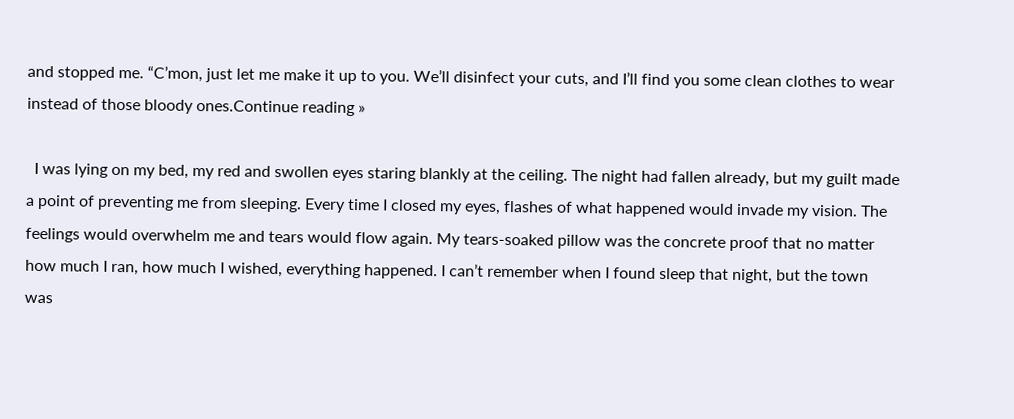and stopped me. “C’mon, just let me make it up to you. We’ll disinfect your cuts, and I’ll find you some clean clothes to wear instead of those bloody ones.Continue reading »

  I was lying on my bed, my red and swollen eyes staring blankly at the ceiling. The night had fallen already, but my guilt made a point of preventing me from sleeping. Every time I closed my eyes, flashes of what happened would invade my vision. The feelings would overwhelm me and tears would flow again. My tears-soaked pillow was the concrete proof that no matter how much I ran, how much I wished, everything happened. I can’t remember when I found sleep that night, but the town was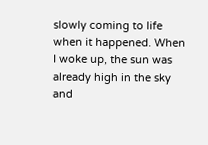slowly coming to life when it happened. When I woke up, the sun was already high in the sky and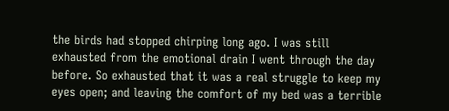the birds had stopped chirping long ago. I was still exhausted from the emotional drain I went through the day before. So exhausted that it was a real struggle to keep my eyes open; and leaving the comfort of my bed was a terrible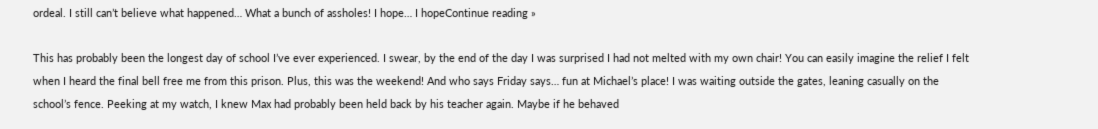ordeal. I still can’t believe what happened… What a bunch of assholes! I hope… I hopeContinue reading »

This has probably been the longest day of school I’ve ever experienced. I swear, by the end of the day I was surprised I had not melted with my own chair! You can easily imagine the relief I felt when I heard the final bell free me from this prison. Plus, this was the weekend! And who says Friday says… fun at Michael’s place! I was waiting outside the gates, leaning casually on the school’s fence. Peeking at my watch, I knew Max had probably been held back by his teacher again. Maybe if he behaved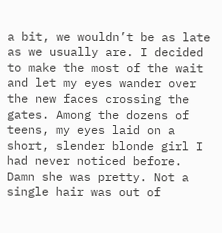a bit, we wouldn’t be as late as we usually are. I decided to make the most of the wait and let my eyes wander over the new faces crossing the gates. Among the dozens of teens, my eyes laid on a short, slender blonde girl I had never noticed before. Damn she was pretty. Not a single hair was out of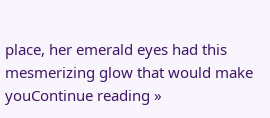place, her emerald eyes had this mesmerizing glow that would make youContinue reading »